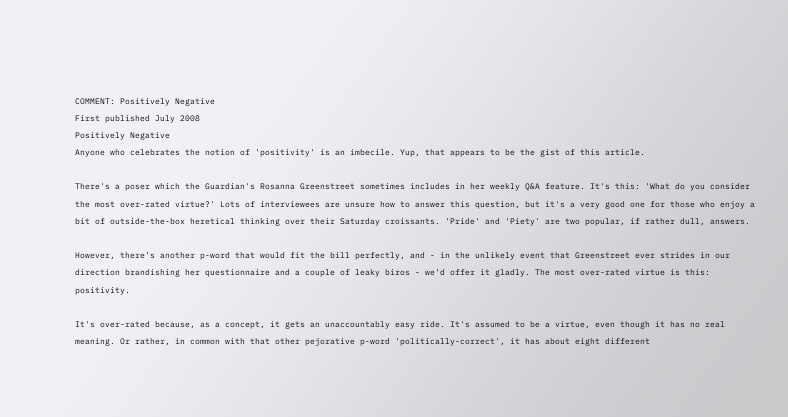COMMENT: Positively Negative
First published July 2008
Positively Negative
Anyone who celebrates the notion of 'positivity' is an imbecile. Yup, that appears to be the gist of this article.

There's a poser which the Guardian's Rosanna Greenstreet sometimes includes in her weekly Q&A feature. It's this: 'What do you consider the most over-rated virtue?' Lots of interviewees are unsure how to answer this question, but it's a very good one for those who enjoy a bit of outside-the-box heretical thinking over their Saturday croissants. 'Pride' and 'Piety' are two popular, if rather dull, answers.

However, there's another p-word that would fit the bill perfectly, and - in the unlikely event that Greenstreet ever strides in our direction brandishing her questionnaire and a couple of leaky biros - we'd offer it gladly. The most over-rated virtue is this: positivity.

It's over-rated because, as a concept, it gets an unaccountably easy ride. It's assumed to be a virtue, even though it has no real meaning. Or rather, in common with that other pejorative p-word 'politically-correct', it has about eight different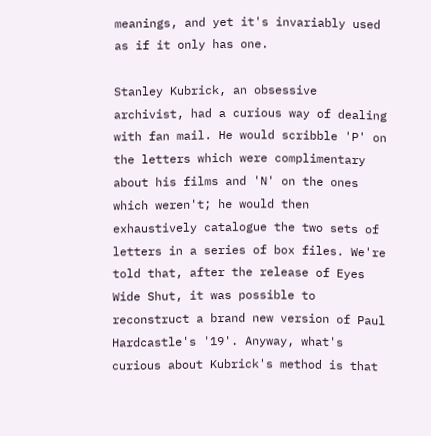meanings, and yet it's invariably used as if it only has one.

Stanley Kubrick, an obsessive archivist, had a curious way of dealing with fan mail. He would scribble 'P' on the letters which were complimentary about his films and 'N' on the ones which weren't; he would then exhaustively catalogue the two sets of letters in a series of box files. We're told that, after the release of Eyes Wide Shut, it was possible to reconstruct a brand new version of Paul Hardcastle's '19'. Anyway, what's curious about Kubrick's method is that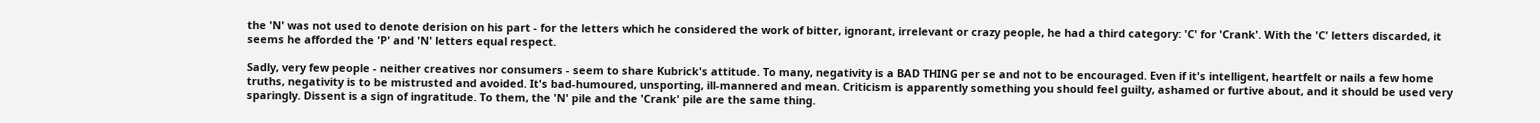the 'N' was not used to denote derision on his part - for the letters which he considered the work of bitter, ignorant, irrelevant or crazy people, he had a third category: 'C' for 'Crank'. With the 'C' letters discarded, it seems he afforded the 'P' and 'N' letters equal respect.

Sadly, very few people - neither creatives nor consumers - seem to share Kubrick's attitude. To many, negativity is a BAD THING per se and not to be encouraged. Even if it's intelligent, heartfelt or nails a few home truths, negativity is to be mistrusted and avoided. It's bad-humoured, unsporting, ill-mannered and mean. Criticism is apparently something you should feel guilty, ashamed or furtive about, and it should be used very sparingly. Dissent is a sign of ingratitude. To them, the 'N' pile and the 'Crank' pile are the same thing.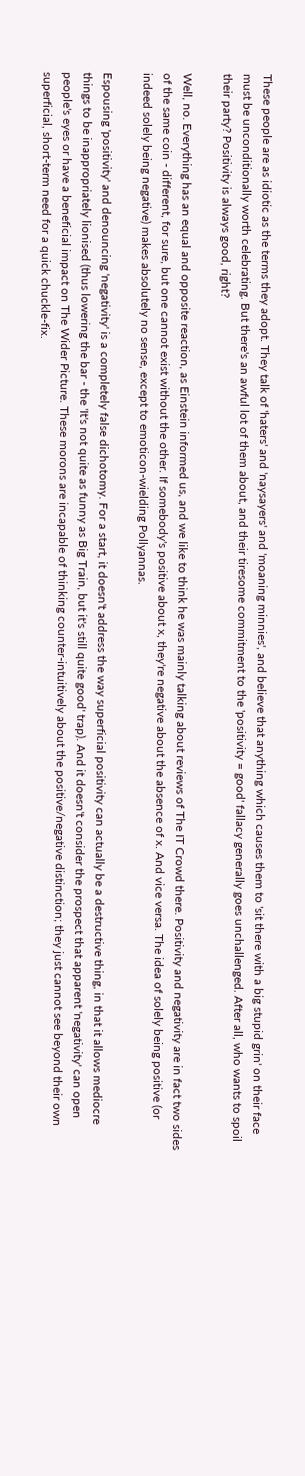These people are as idiotic as the terms they adopt. They talk of 'haters' and 'naysayers' and 'moaning minnies', and believe that anything which causes them to 'sit there with a big stupid grin' on their face must be unconditionally worth celebrating. But there's an awful lot of them about, and their tiresome commitment to the 'positivity = good' fallacy generally goes unchallenged. After all, who wants to spoil their party? Positivity is always good, right?

Well, no. Everything has an equal and opposite reaction, as Einstein informed us, and we like to think he was mainly talking about reviews of The IT Crowd there. Positivity and negativity are in fact two sides of the same coin - different, for sure, but one cannot exist without the other. If somebody's positive about x, they're negative about the absence of x. And vice versa. The idea of solely being positive (or indeed solely being negative) makes absolutely no sense, except to emoticon-wielding Pollyannas.

Espousing 'positivity' and denouncing 'negativity' is a completely false dichotomy. For a start, it doesn't address the way superficial positivity can actually be a destructive thing, in that it allows mediocre things to be inappropriately lionised (thus lowering the bar - the 'It's not quite as funny as Big Train, but it's still quite good' trap). And it doesn't consider the prospect that apparent 'negativity' can open people's eyes or have a beneficial impact on The Wider Picture. These morons are incapable of thinking counter-intuitively about the positive/negative distinction; they just cannot see beyond their own superficial, short-term need for a quick chuckle-fix.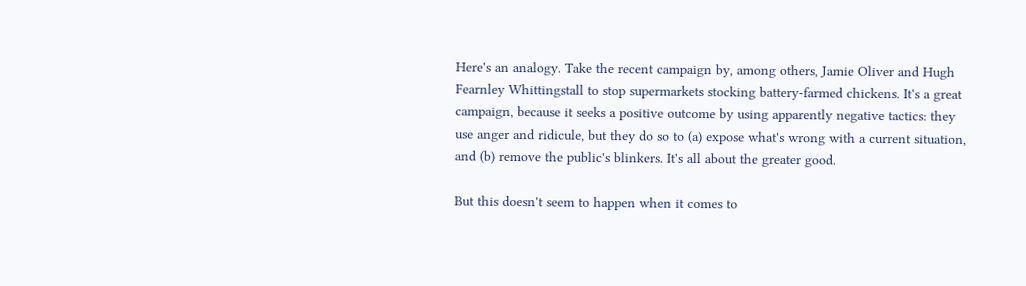Here's an analogy. Take the recent campaign by, among others, Jamie Oliver and Hugh Fearnley Whittingstall to stop supermarkets stocking battery-farmed chickens. It's a great campaign, because it seeks a positive outcome by using apparently negative tactics: they use anger and ridicule, but they do so to (a) expose what's wrong with a current situation, and (b) remove the public's blinkers. It's all about the greater good.

But this doesn't seem to happen when it comes to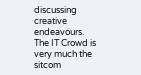discussing creative endeavours. The IT Crowd is very much the sitcom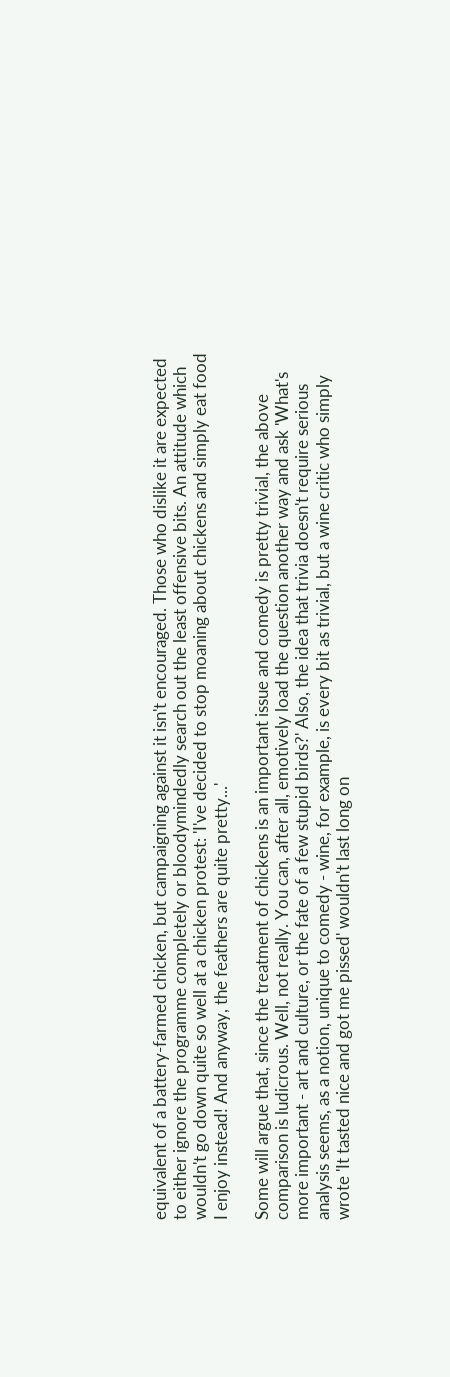equivalent of a battery-farmed chicken, but campaigning against it isn't encouraged. Those who dislike it are expected to either ignore the programme completely or bloodymindedly search out the least offensive bits. An attitude which wouldn't go down quite so well at a chicken protest: 'I've decided to stop moaning about chickens and simply eat food I enjoy instead! And anyway, the feathers are quite pretty...'

Some will argue that, since the treatment of chickens is an important issue and comedy is pretty trivial, the above comparison is ludicrous. Well, not really. You can, after all, emotively load the question another way and ask 'What's more important - art and culture, or the fate of a few stupid birds?' Also, the idea that trivia doesn't require serious analysis seems, as a notion, unique to comedy - wine, for example, is every bit as trivial, but a wine critic who simply wrote 'It tasted nice and got me pissed' wouldn't last long on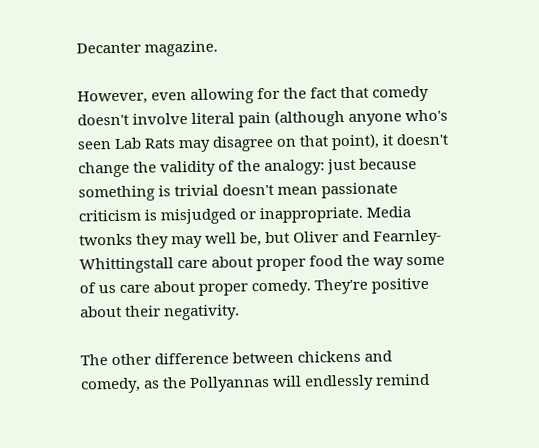Decanter magazine.

However, even allowing for the fact that comedy doesn't involve literal pain (although anyone who's seen Lab Rats may disagree on that point), it doesn't change the validity of the analogy: just because something is trivial doesn't mean passionate criticism is misjudged or inappropriate. Media twonks they may well be, but Oliver and Fearnley-Whittingstall care about proper food the way some of us care about proper comedy. They're positive about their negativity.

The other difference between chickens and comedy, as the Pollyannas will endlessly remind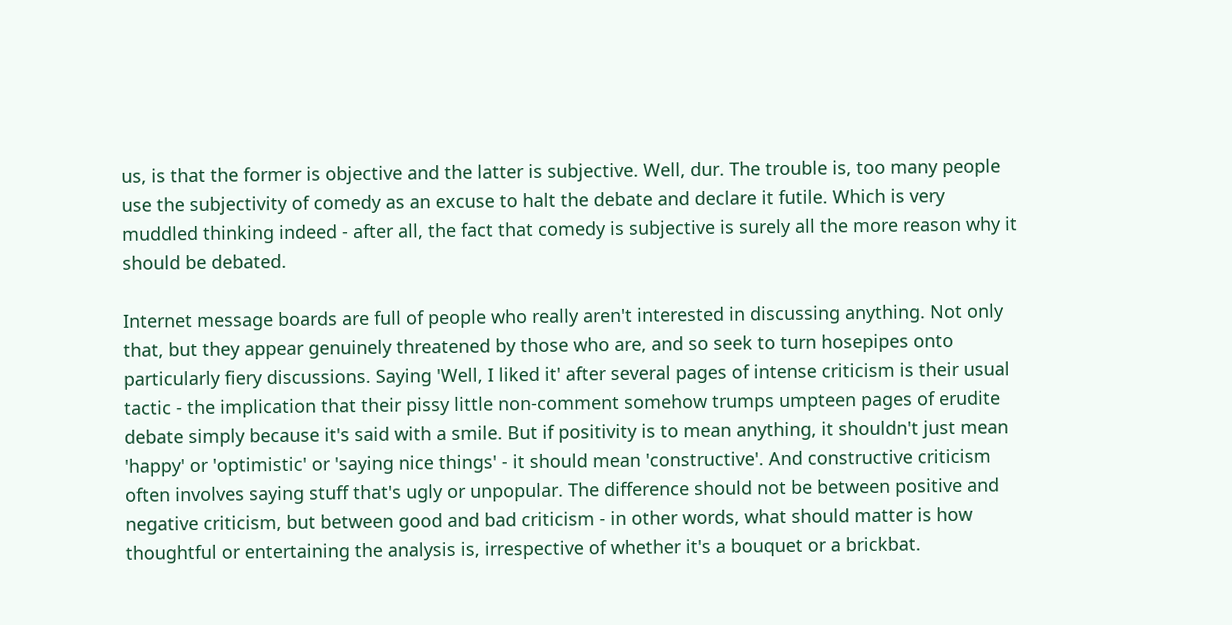us, is that the former is objective and the latter is subjective. Well, dur. The trouble is, too many people use the subjectivity of comedy as an excuse to halt the debate and declare it futile. Which is very muddled thinking indeed - after all, the fact that comedy is subjective is surely all the more reason why it should be debated.

Internet message boards are full of people who really aren't interested in discussing anything. Not only that, but they appear genuinely threatened by those who are, and so seek to turn hosepipes onto particularly fiery discussions. Saying 'Well, I liked it' after several pages of intense criticism is their usual tactic - the implication that their pissy little non-comment somehow trumps umpteen pages of erudite debate simply because it's said with a smile. But if positivity is to mean anything, it shouldn't just mean 'happy' or 'optimistic' or 'saying nice things' - it should mean 'constructive'. And constructive criticism often involves saying stuff that's ugly or unpopular. The difference should not be between positive and negative criticism, but between good and bad criticism - in other words, what should matter is how thoughtful or entertaining the analysis is, irrespective of whether it's a bouquet or a brickbat.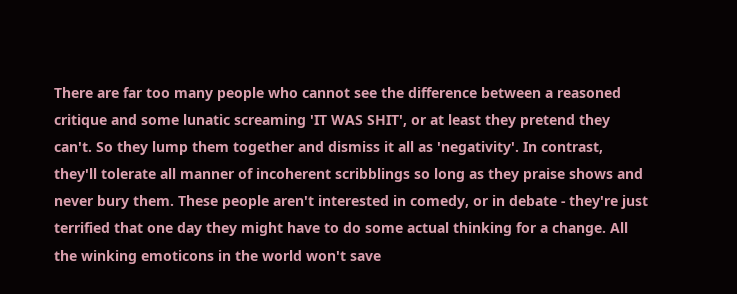There are far too many people who cannot see the difference between a reasoned critique and some lunatic screaming 'IT WAS SHIT', or at least they pretend they can't. So they lump them together and dismiss it all as 'negativity'. In contrast, they'll tolerate all manner of incoherent scribblings so long as they praise shows and never bury them. These people aren't interested in comedy, or in debate - they're just terrified that one day they might have to do some actual thinking for a change. All the winking emoticons in the world won't save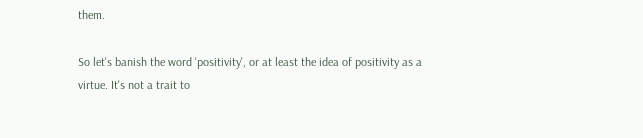them.

So let's banish the word 'positivity', or at least the idea of positivity as a virtue. It's not a trait to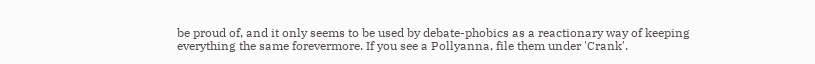be proud of, and it only seems to be used by debate-phobics as a reactionary way of keeping everything the same forevermore. If you see a Pollyanna, file them under 'Crank'.